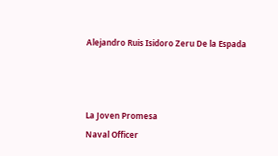Alejandro Ruis Isidoro Zeru De la Espada



La Joven Promesa
Naval Officer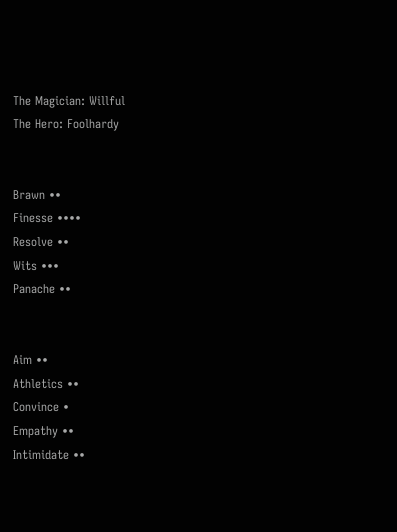The Magician: Willful
The Hero: Foolhardy


Brawn ••
Finesse ••••
Resolve ••
Wits •••
Panache ••


Aim ••
Athletics ••
Convince •
Empathy ••
Intimidate ••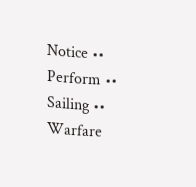Notice ••
Perform ••
Sailing ••
Warfare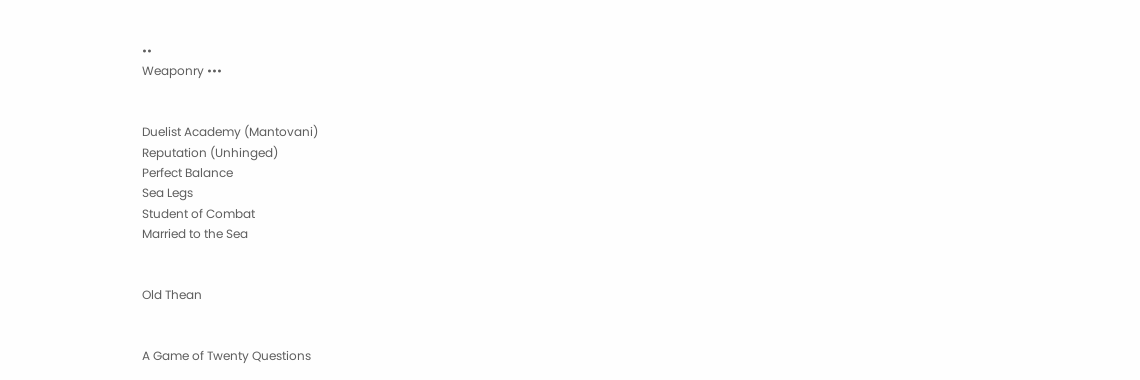••
Weaponry •••


Duelist Academy (Mantovani)
Reputation (Unhinged)
Perfect Balance
Sea Legs
Student of Combat
Married to the Sea


Old Thean


A Game of Twenty Questions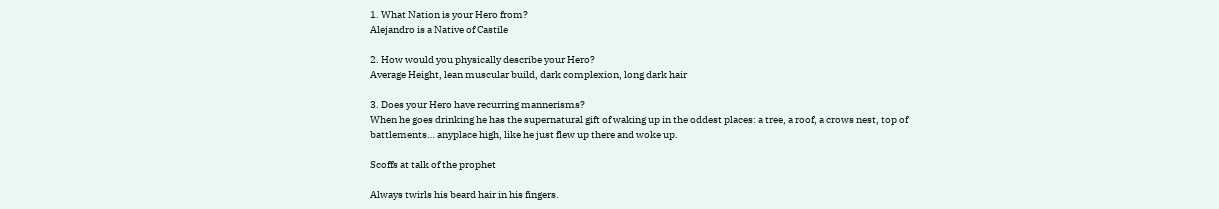1. What Nation is your Hero from?
Alejandro is a Native of Castile

2. How would you physically describe your Hero?
Average Height, lean muscular build, dark complexion, long dark hair

3. Does your Hero have recurring mannerisms?
When he goes drinking he has the supernatural gift of waking up in the oddest places: a tree, a roof, a crows nest, top of battlements… anyplace high, like he just flew up there and woke up.

Scoffs at talk of the prophet

Always twirls his beard hair in his fingers.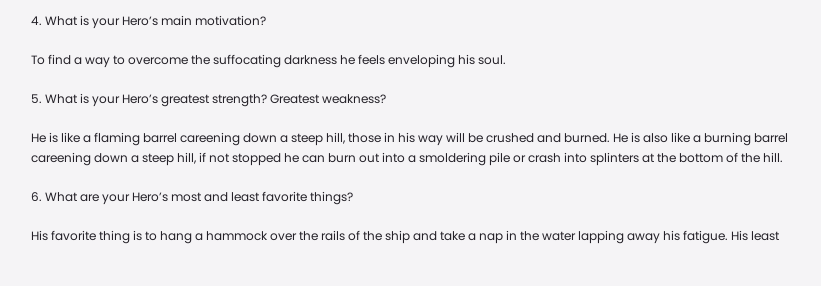4. What is your Hero’s main motivation?

To find a way to overcome the suffocating darkness he feels enveloping his soul.

5. What is your Hero’s greatest strength? Greatest weakness?

He is like a flaming barrel careening down a steep hill, those in his way will be crushed and burned. He is also like a burning barrel careening down a steep hill, if not stopped he can burn out into a smoldering pile or crash into splinters at the bottom of the hill.

6. What are your Hero’s most and least favorite things?

His favorite thing is to hang a hammock over the rails of the ship and take a nap in the water lapping away his fatigue. His least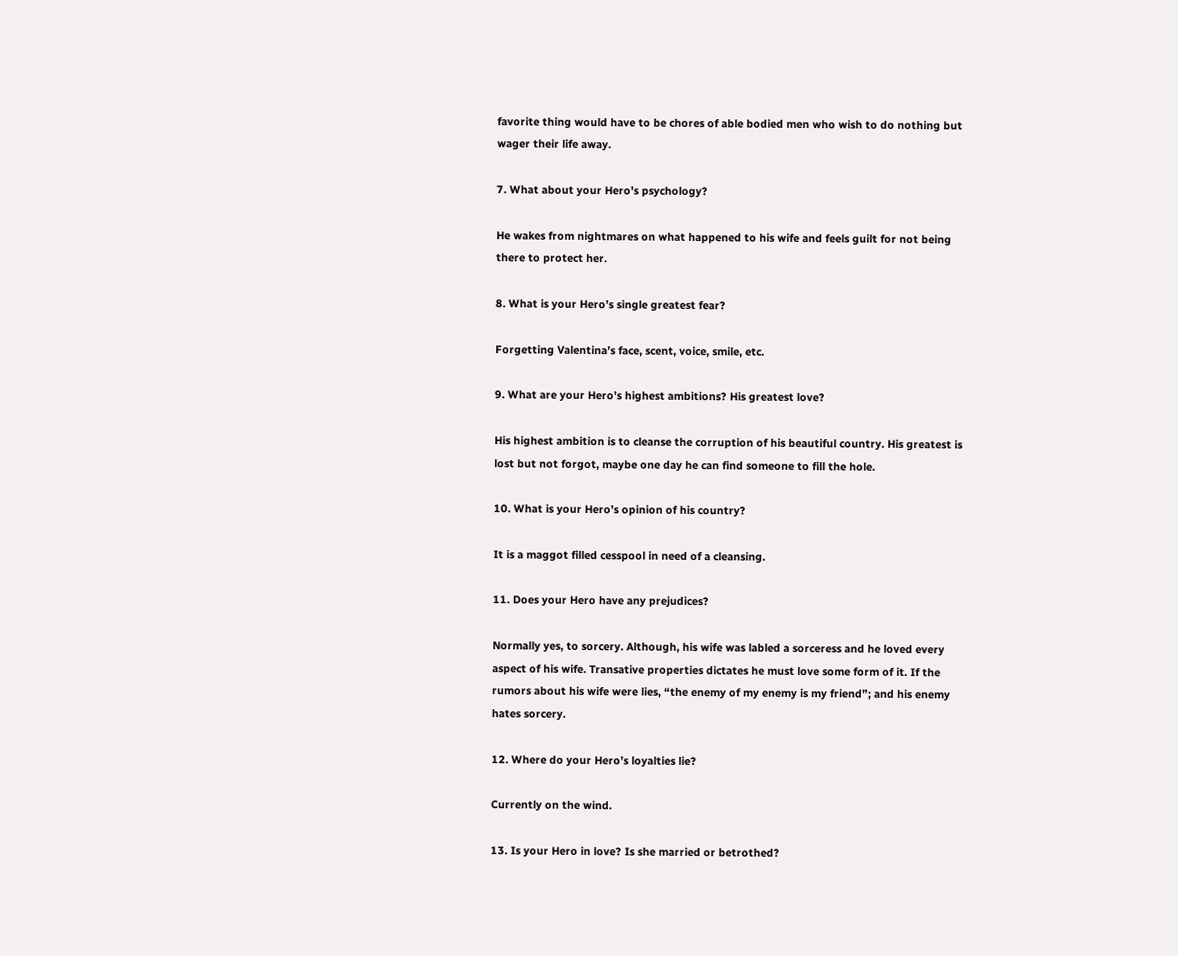favorite thing would have to be chores of able bodied men who wish to do nothing but wager their life away.

7. What about your Hero’s psychology?

He wakes from nightmares on what happened to his wife and feels guilt for not being there to protect her.

8. What is your Hero’s single greatest fear?

Forgetting Valentina’s face, scent, voice, smile, etc.

9. What are your Hero’s highest ambitions? His greatest love?

His highest ambition is to cleanse the corruption of his beautiful country. His greatest is lost but not forgot, maybe one day he can find someone to fill the hole.

10. What is your Hero’s opinion of his country?

It is a maggot filled cesspool in need of a cleansing.

11. Does your Hero have any prejudices?

Normally yes, to sorcery. Although, his wife was labled a sorceress and he loved every aspect of his wife. Transative properties dictates he must love some form of it. If the rumors about his wife were lies, “the enemy of my enemy is my friend”; and his enemy hates sorcery.

12. Where do your Hero’s loyalties lie?

Currently on the wind.

13. Is your Hero in love? Is she married or betrothed?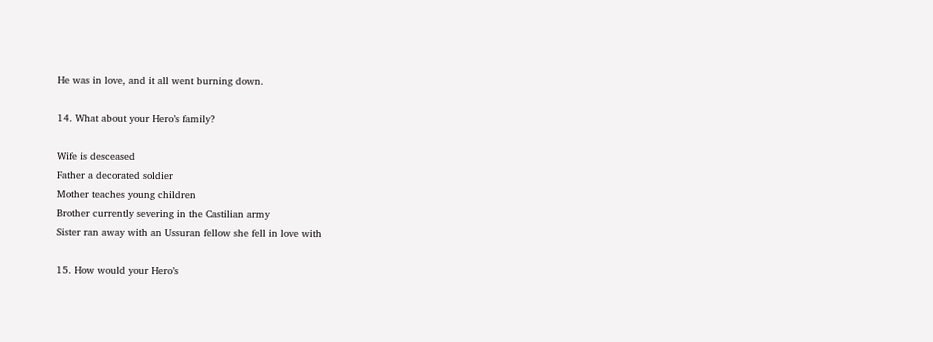He was in love, and it all went burning down.

14. What about your Hero’s family?

Wife is desceased
Father a decorated soldier
Mother teaches young children
Brother currently severing in the Castilian army
Sister ran away with an Ussuran fellow she fell in love with

15. How would your Hero’s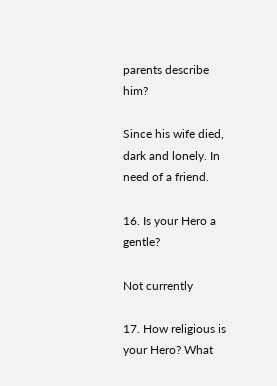parents describe him?

Since his wife died, dark and lonely. In need of a friend.

16. Is your Hero a gentle?

Not currently

17. How religious is your Hero? What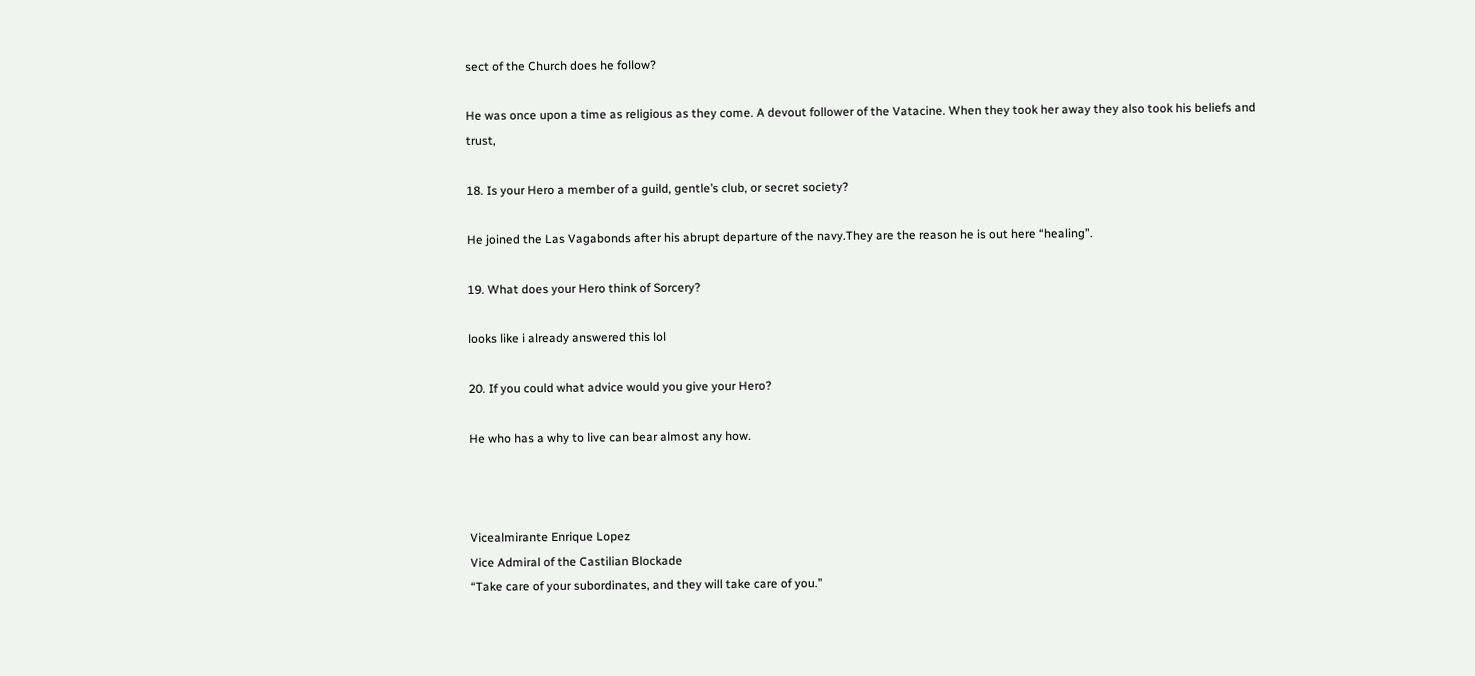sect of the Church does he follow?

He was once upon a time as religious as they come. A devout follower of the Vatacine. When they took her away they also took his beliefs and trust,

18. Is your Hero a member of a guild, gentle’s club, or secret society?

He joined the Las Vagabonds after his abrupt departure of the navy.They are the reason he is out here “healing”.

19. What does your Hero think of Sorcery?

looks like i already answered this lol

20. If you could what advice would you give your Hero?

He who has a why to live can bear almost any how.



Vicealmirante Enrique Lopez
Vice Admiral of the Castilian Blockade
“Take care of your subordinates, and they will take care of you.”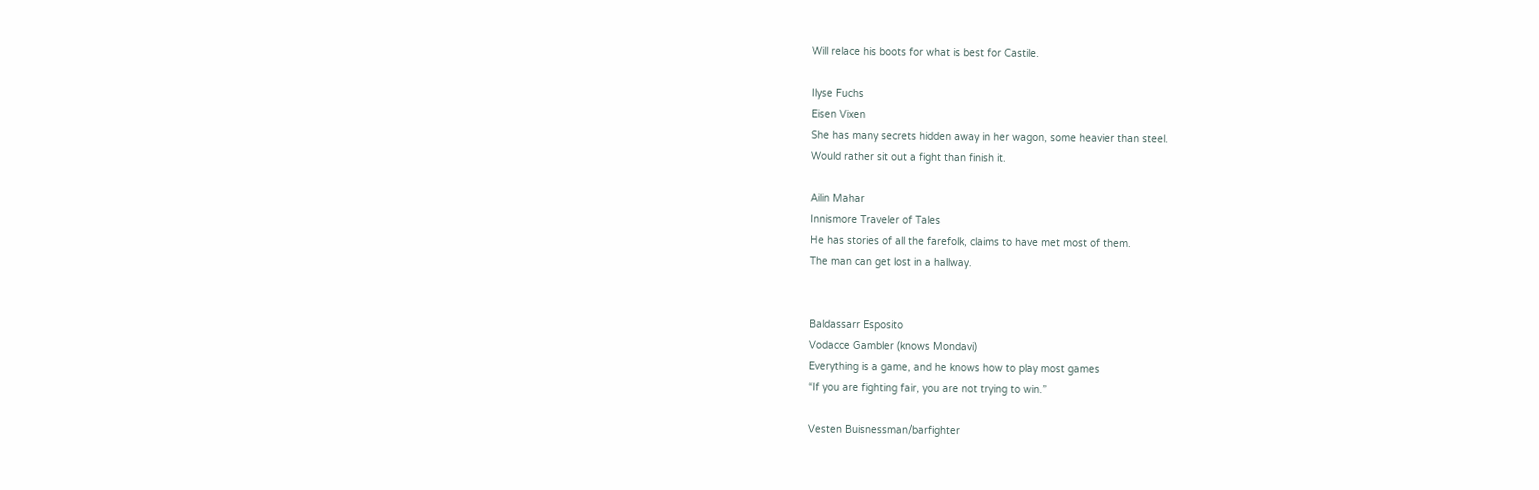Will relace his boots for what is best for Castile.

Ilyse Fuchs
Eisen Vixen
She has many secrets hidden away in her wagon, some heavier than steel.
Would rather sit out a fight than finish it.

Ailin Mahar
Innismore Traveler of Tales
He has stories of all the farefolk, claims to have met most of them.
The man can get lost in a hallway.


Baldassarr Esposito
Vodacce Gambler (knows Mondavi)
Everything is a game, and he knows how to play most games
“If you are fighting fair, you are not trying to win.”

Vesten Buisnessman/barfighter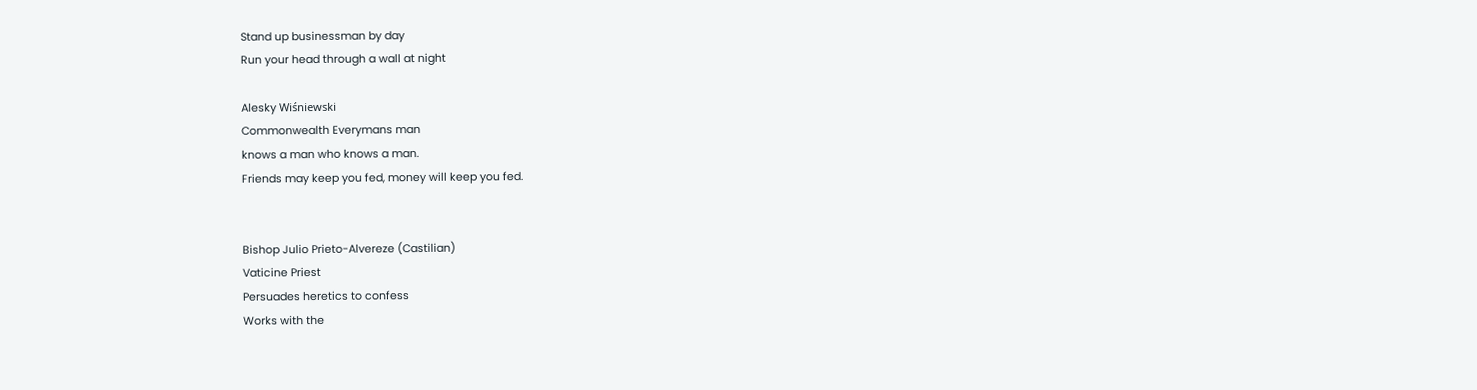Stand up businessman by day
Run your head through a wall at night

Alesky Wiśniewski
Commonwealth Everymans man
knows a man who knows a man.
Friends may keep you fed, money will keep you fed.


Bishop Julio Prieto-Alvereze (Castilian)
Vaticine Priest
Persuades heretics to confess
Works with the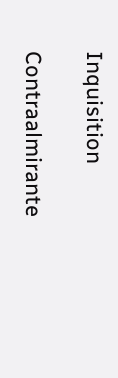Inquisition

Contraalmirante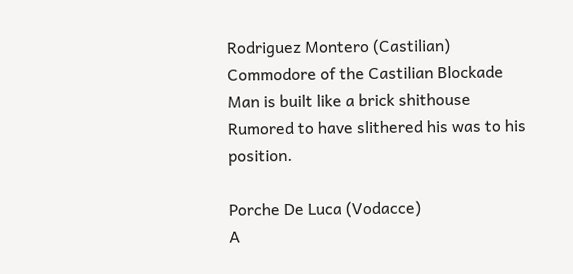Rodriguez Montero (Castilian)
Commodore of the Castilian Blockade
Man is built like a brick shithouse
Rumored to have slithered his was to his position.

Porche De Luca (Vodacce)
A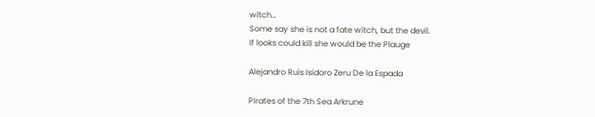witch…
Some say she is not a fate witch, but the devil.
If looks could kill she would be the Plauge

Alejandro Ruis Isidoro Zeru De la Espada

Pirates of the 7th Sea Arkrune